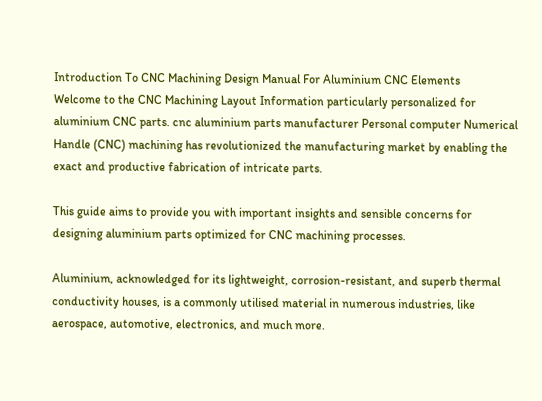Introduction To CNC Machining Design Manual For Aluminium CNC Elements
Welcome to the CNC Machining Layout Information particularly personalized for aluminium CNC parts. cnc aluminium parts manufacturer Personal computer Numerical Handle (CNC) machining has revolutionized the manufacturing market by enabling the exact and productive fabrication of intricate parts.

This guide aims to provide you with important insights and sensible concerns for designing aluminium parts optimized for CNC machining processes.

Aluminium, acknowledged for its lightweight, corrosion-resistant, and superb thermal conductivity houses, is a commonly utilised material in numerous industries, like aerospace, automotive, electronics, and much more.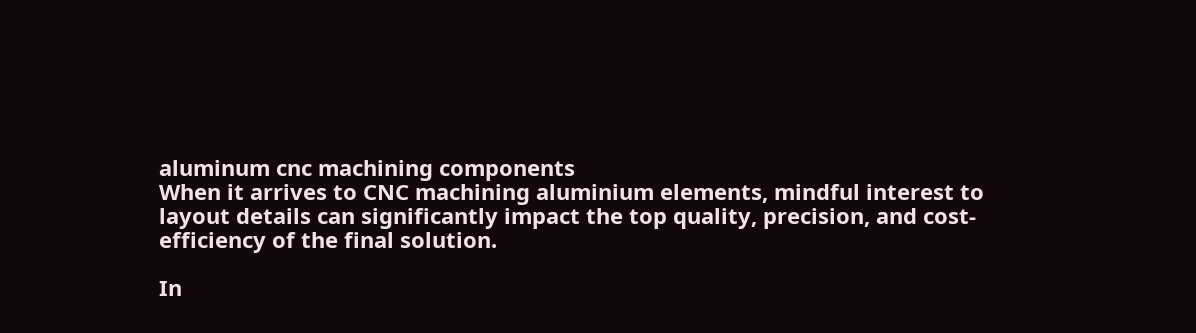aluminum cnc machining components
When it arrives to CNC machining aluminium elements, mindful interest to layout details can significantly impact the top quality, precision, and cost-efficiency of the final solution.

In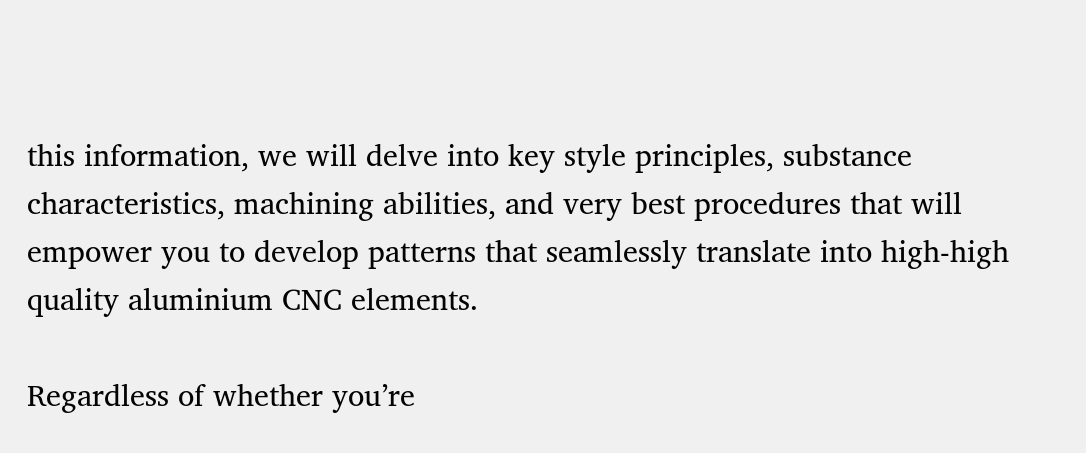this information, we will delve into key style principles, substance characteristics, machining abilities, and very best procedures that will empower you to develop patterns that seamlessly translate into high-high quality aluminium CNC elements.

Regardless of whether you’re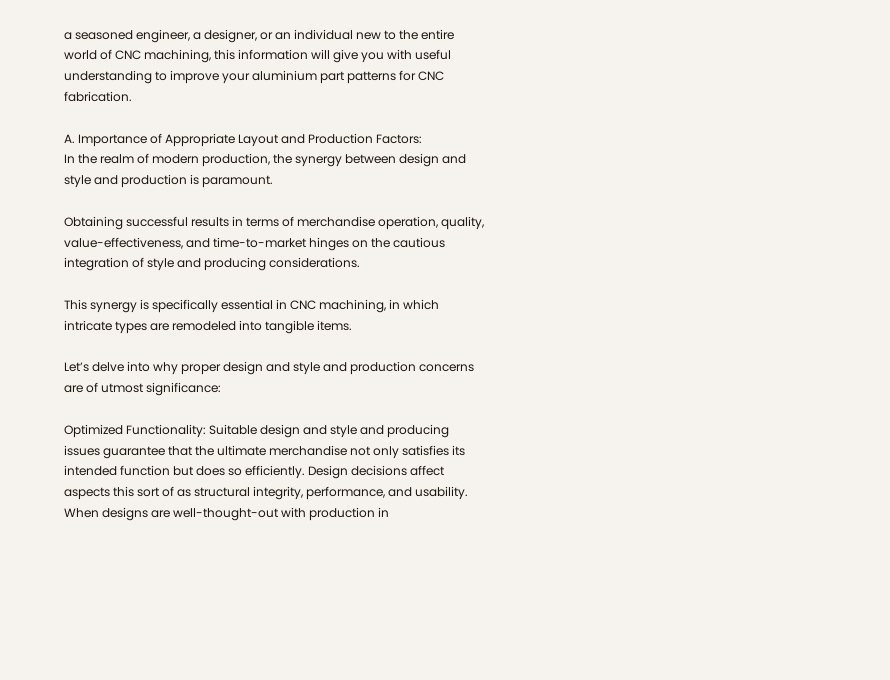a seasoned engineer, a designer, or an individual new to the entire world of CNC machining, this information will give you with useful understanding to improve your aluminium part patterns for CNC fabrication.

A. Importance of Appropriate Layout and Production Factors:
In the realm of modern production, the synergy between design and style and production is paramount.

Obtaining successful results in terms of merchandise operation, quality, value-effectiveness, and time-to-market hinges on the cautious integration of style and producing considerations.

This synergy is specifically essential in CNC machining, in which intricate types are remodeled into tangible items.

Let’s delve into why proper design and style and production concerns are of utmost significance:

Optimized Functionality: Suitable design and style and producing issues guarantee that the ultimate merchandise not only satisfies its intended function but does so efficiently. Design decisions affect aspects this sort of as structural integrity, performance, and usability. When designs are well-thought-out with production in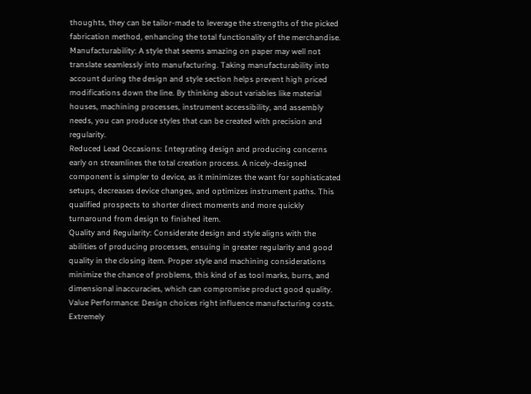thoughts, they can be tailor-made to leverage the strengths of the picked fabrication method, enhancing the total functionality of the merchandise.
Manufacturability: A style that seems amazing on paper may well not translate seamlessly into manufacturing. Taking manufacturability into account during the design and style section helps prevent high priced modifications down the line. By thinking about variables like material houses, machining processes, instrument accessibility, and assembly needs, you can produce styles that can be created with precision and regularity.
Reduced Lead Occasions: Integrating design and producing concerns early on streamlines the total creation process. A nicely-designed component is simpler to device, as it minimizes the want for sophisticated setups, decreases device changes, and optimizes instrument paths. This qualified prospects to shorter direct moments and more quickly turnaround from design to finished item.
Quality and Regularity: Considerate design and style aligns with the abilities of producing processes, ensuing in greater regularity and good quality in the closing item. Proper style and machining considerations minimize the chance of problems, this kind of as tool marks, burrs, and dimensional inaccuracies, which can compromise product good quality.
Value Performance: Design choices right influence manufacturing costs. Extremely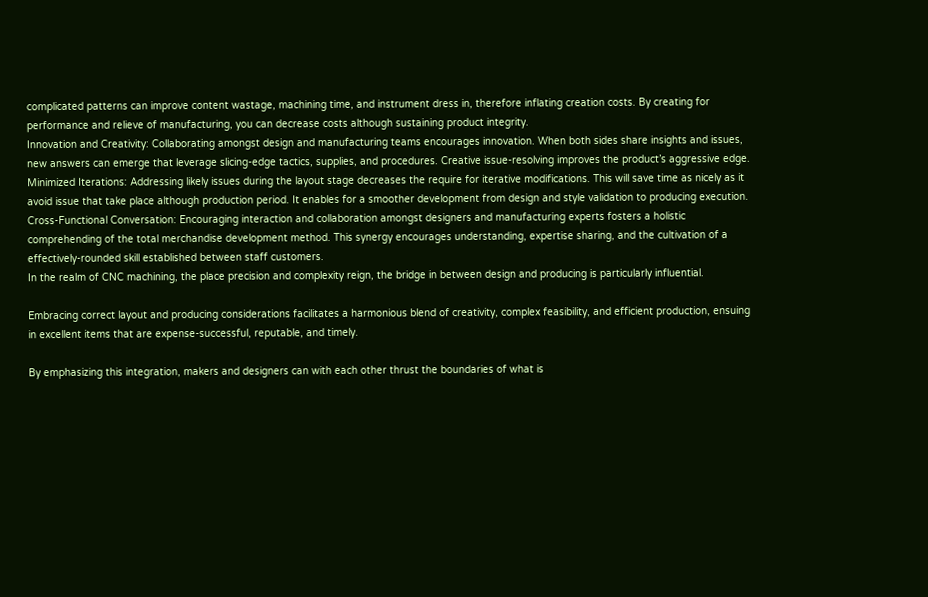complicated patterns can improve content wastage, machining time, and instrument dress in, therefore inflating creation costs. By creating for performance and relieve of manufacturing, you can decrease costs although sustaining product integrity.
Innovation and Creativity: Collaborating amongst design and manufacturing teams encourages innovation. When both sides share insights and issues, new answers can emerge that leverage slicing-edge tactics, supplies, and procedures. Creative issue-resolving improves the product’s aggressive edge.
Minimized Iterations: Addressing likely issues during the layout stage decreases the require for iterative modifications. This will save time as nicely as it avoid issue that take place although production period. It enables for a smoother development from design and style validation to producing execution.
Cross-Functional Conversation: Encouraging interaction and collaboration amongst designers and manufacturing experts fosters a holistic comprehending of the total merchandise development method. This synergy encourages understanding, expertise sharing, and the cultivation of a effectively-rounded skill established between staff customers.
In the realm of CNC machining, the place precision and complexity reign, the bridge in between design and producing is particularly influential.

Embracing correct layout and producing considerations facilitates a harmonious blend of creativity, complex feasibility, and efficient production, ensuing in excellent items that are expense-successful, reputable, and timely.

By emphasizing this integration, makers and designers can with each other thrust the boundaries of what is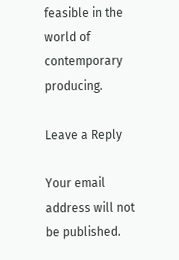feasible in the world of contemporary producing.

Leave a Reply

Your email address will not be published.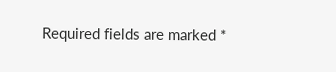Required fields are marked *